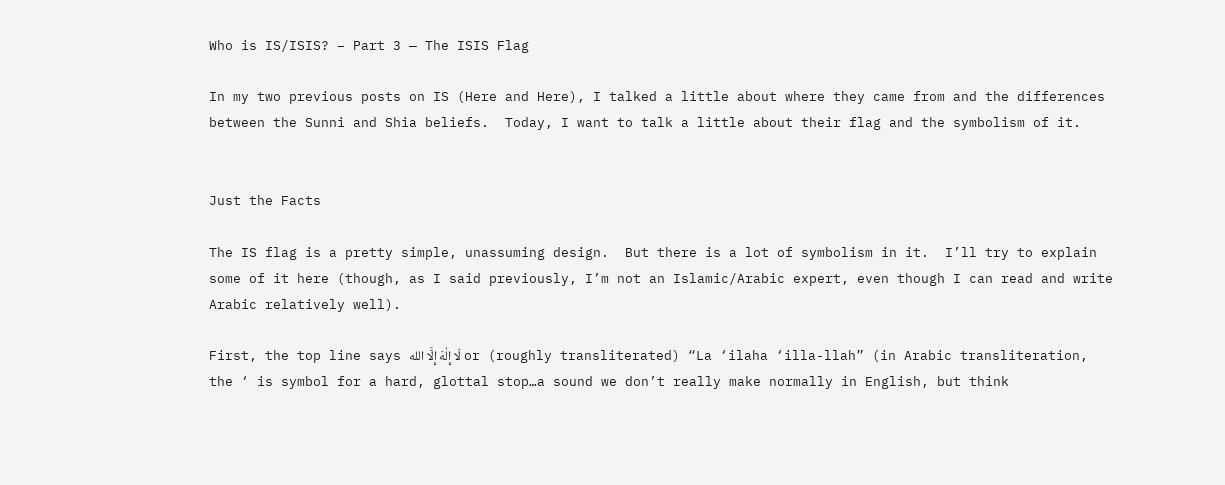Who is IS/ISIS? – Part 3 — The ISIS Flag

In my two previous posts on IS (Here and Here), I talked a little about where they came from and the differences between the Sunni and Shia beliefs.  Today, I want to talk a little about their flag and the symbolism of it.


Just the Facts

The IS flag is a pretty simple, unassuming design.  But there is a lot of symbolism in it.  I’ll try to explain some of it here (though, as I said previously, I’m not an Islamic/Arabic expert, even though I can read and write Arabic relatively well).

First, the top line says لَا إِلٰهَ إِلَّا الله or (roughly transliterated) “La ‘ilaha ‘illa-llah” (in Arabic transliteration, the ‘ is symbol for a hard, glottal stop…a sound we don’t really make normally in English, but think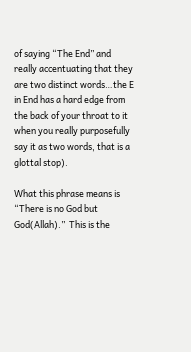of saying “The End” and really accentuating that they are two distinct words…the E in End has a hard edge from the back of your throat to it when you really purposefully say it as two words, that is a glottal stop).

What this phrase means is “There is no God but God(Allah).”  This is the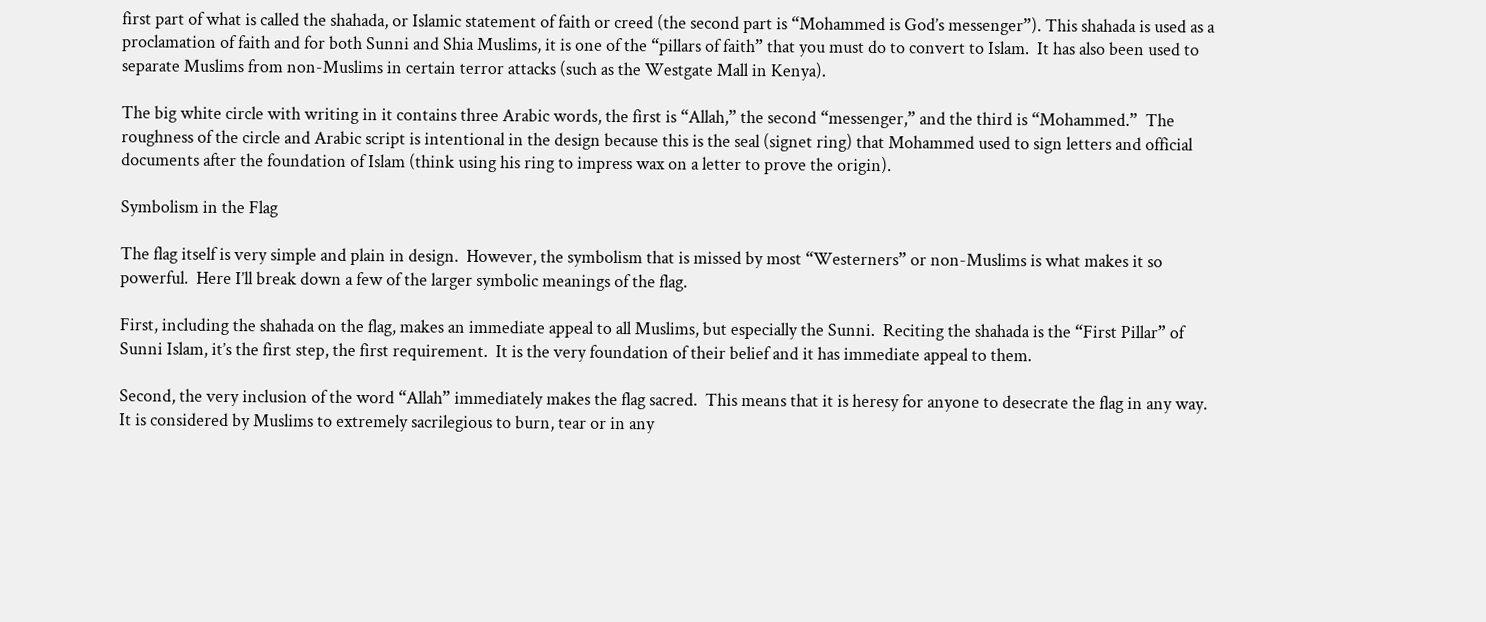first part of what is called the shahada, or Islamic statement of faith or creed (the second part is “Mohammed is God’s messenger”). This shahada is used as a proclamation of faith and for both Sunni and Shia Muslims, it is one of the “pillars of faith” that you must do to convert to Islam.  It has also been used to separate Muslims from non-Muslims in certain terror attacks (such as the Westgate Mall in Kenya).

The big white circle with writing in it contains three Arabic words, the first is “Allah,” the second “messenger,” and the third is “Mohammed.”  The roughness of the circle and Arabic script is intentional in the design because this is the seal (signet ring) that Mohammed used to sign letters and official documents after the foundation of Islam (think using his ring to impress wax on a letter to prove the origin).

Symbolism in the Flag

The flag itself is very simple and plain in design.  However, the symbolism that is missed by most “Westerners” or non-Muslims is what makes it so powerful.  Here I’ll break down a few of the larger symbolic meanings of the flag.

First, including the shahada on the flag, makes an immediate appeal to all Muslims, but especially the Sunni.  Reciting the shahada is the “First Pillar” of Sunni Islam, it’s the first step, the first requirement.  It is the very foundation of their belief and it has immediate appeal to them.

Second, the very inclusion of the word “Allah” immediately makes the flag sacred.  This means that it is heresy for anyone to desecrate the flag in any way.  It is considered by Muslims to extremely sacrilegious to burn, tear or in any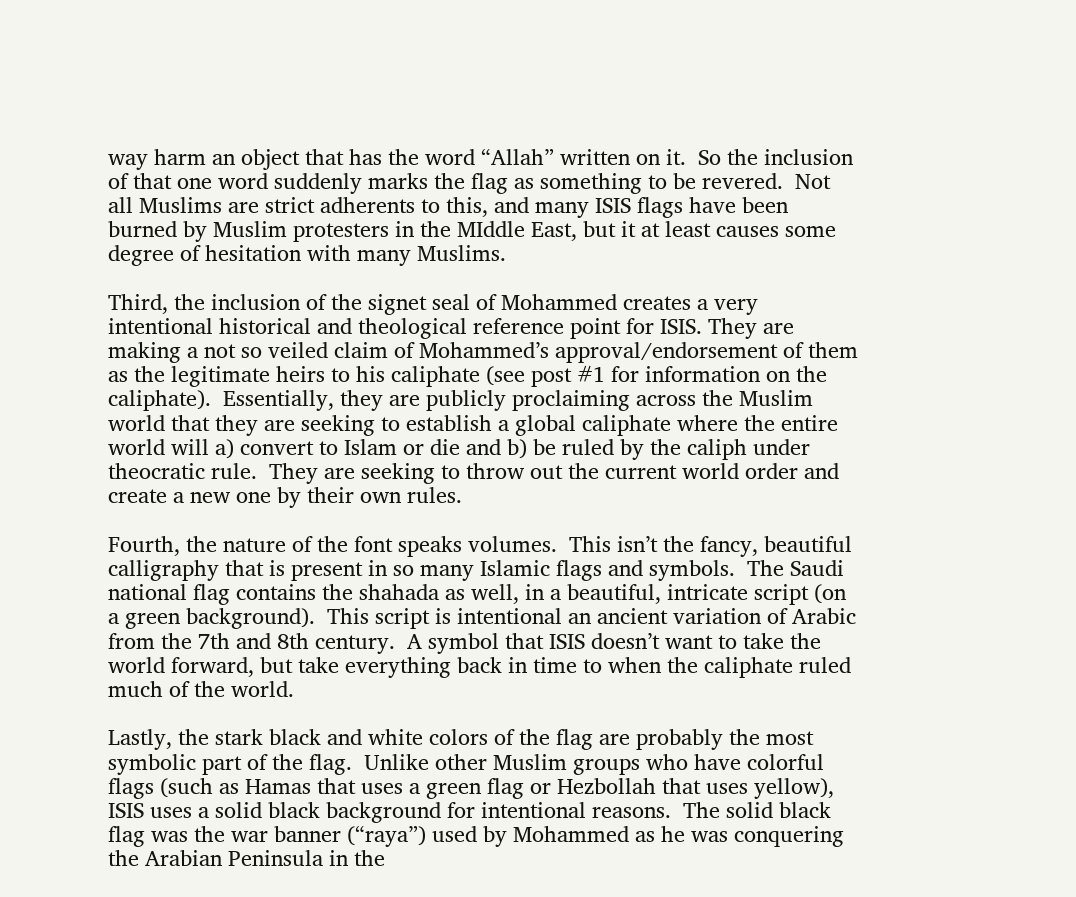way harm an object that has the word “Allah” written on it.  So the inclusion of that one word suddenly marks the flag as something to be revered.  Not all Muslims are strict adherents to this, and many ISIS flags have been burned by Muslim protesters in the MIddle East, but it at least causes some degree of hesitation with many Muslims.

Third, the inclusion of the signet seal of Mohammed creates a very intentional historical and theological reference point for ISIS. They are making a not so veiled claim of Mohammed’s approval/endorsement of them as the legitimate heirs to his caliphate (see post #1 for information on the caliphate).  Essentially, they are publicly proclaiming across the Muslim world that they are seeking to establish a global caliphate where the entire world will a) convert to Islam or die and b) be ruled by the caliph under theocratic rule.  They are seeking to throw out the current world order and create a new one by their own rules.

Fourth, the nature of the font speaks volumes.  This isn’t the fancy, beautiful calligraphy that is present in so many Islamic flags and symbols.  The Saudi national flag contains the shahada as well, in a beautiful, intricate script (on a green background).  This script is intentional an ancient variation of Arabic from the 7th and 8th century.  A symbol that ISIS doesn’t want to take the world forward, but take everything back in time to when the caliphate ruled much of the world.

Lastly, the stark black and white colors of the flag are probably the most symbolic part of the flag.  Unlike other Muslim groups who have colorful flags (such as Hamas that uses a green flag or Hezbollah that uses yellow), ISIS uses a solid black background for intentional reasons.  The solid black flag was the war banner (“raya”) used by Mohammed as he was conquering the Arabian Peninsula in the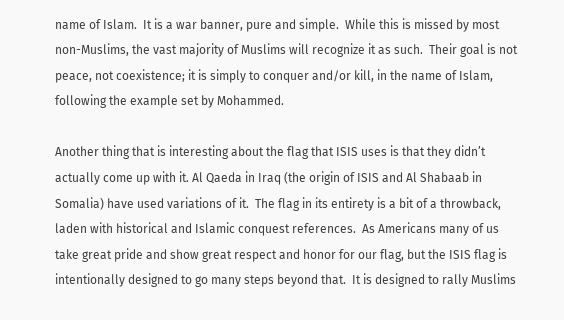name of Islam.  It is a war banner, pure and simple.  While this is missed by most non-Muslims, the vast majority of Muslims will recognize it as such.  Their goal is not peace, not coexistence; it is simply to conquer and/or kill, in the name of Islam, following the example set by Mohammed.

Another thing that is interesting about the flag that ISIS uses is that they didn’t actually come up with it. Al Qaeda in Iraq (the origin of ISIS and Al Shabaab in Somalia) have used variations of it.  The flag in its entirety is a bit of a throwback, laden with historical and Islamic conquest references.  As Americans many of us take great pride and show great respect and honor for our flag, but the ISIS flag is intentionally designed to go many steps beyond that.  It is designed to rally Muslims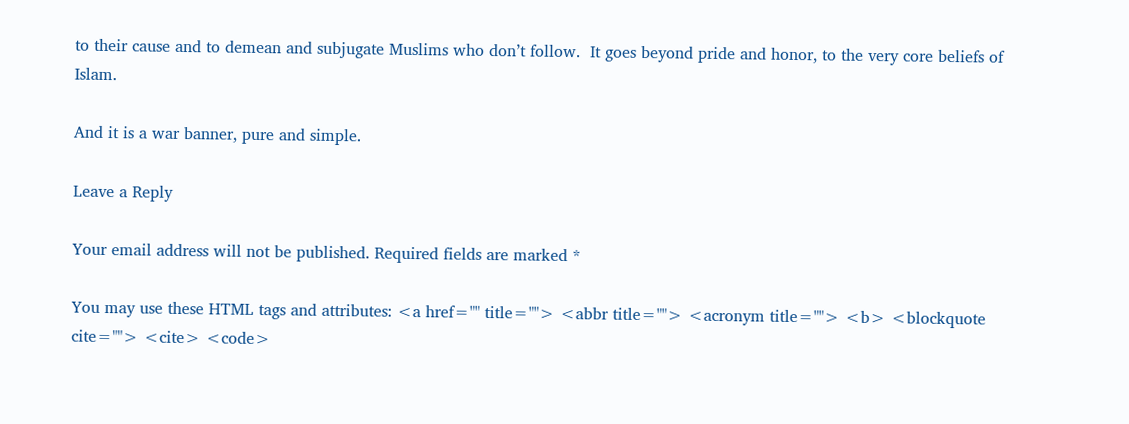to their cause and to demean and subjugate Muslims who don’t follow.  It goes beyond pride and honor, to the very core beliefs of Islam.

And it is a war banner, pure and simple.

Leave a Reply

Your email address will not be published. Required fields are marked *

You may use these HTML tags and attributes: <a href="" title=""> <abbr title=""> <acronym title=""> <b> <blockquote cite=""> <cite> <code>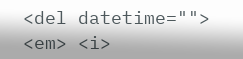<del datetime=""> <em> <i>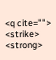<q cite=""> <strike> <strong>